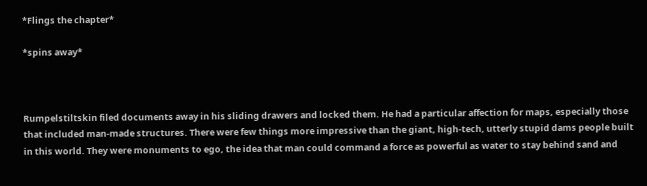*Flings the chapter*

*spins away*



Rumpelstiltskin filed documents away in his sliding drawers and locked them. He had a particular affection for maps, especially those that included man-made structures. There were few things more impressive than the giant, high-tech, utterly stupid dams people built in this world. They were monuments to ego, the idea that man could command a force as powerful as water to stay behind sand and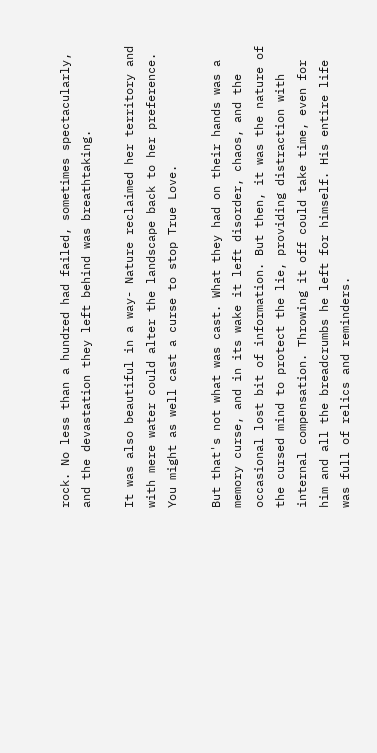rock. No less than a hundred had failed, sometimes spectacularly, and the devastation they left behind was breathtaking.

It was also beautiful in a way- Nature reclaimed her territory and with mere water could alter the landscape back to her preference. You might as well cast a curse to stop True Love.

But that's not what was cast. What they had on their hands was a memory curse, and in its wake it left disorder, chaos, and the occasional lost bit of information. But then, it was the nature of the cursed mind to protect the lie, providing distraction with internal compensation. Throwing it off could take time, even for him and all the breadcrumbs he left for himself. His entire life was full of relics and reminders.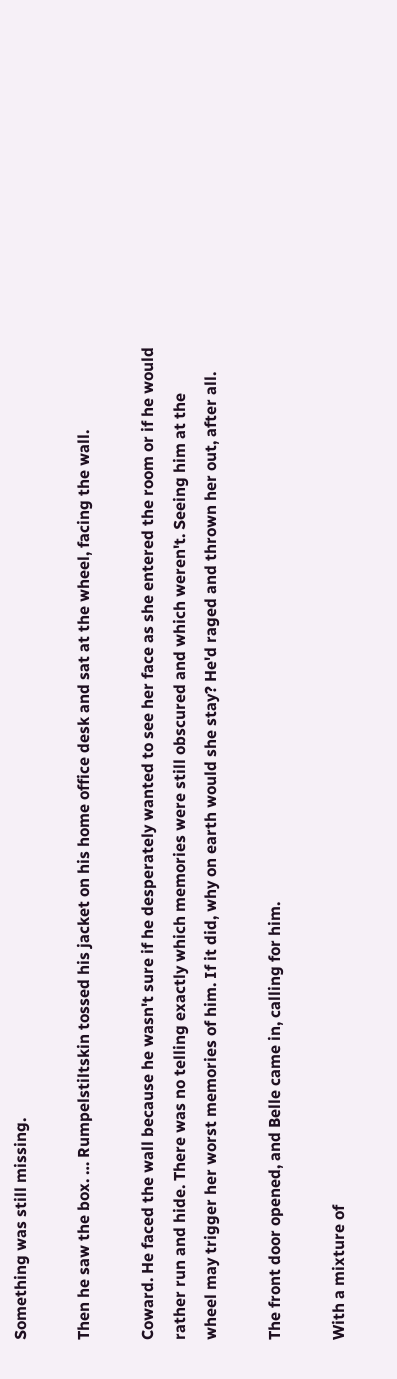Something was still missing.

Then he saw the box. … Rumpelstiltskin tossed his jacket on his home office desk and sat at the wheel, facing the wall.

Coward. He faced the wall because he wasn't sure if he desperately wanted to see her face as she entered the room or if he would rather run and hide. There was no telling exactly which memories were still obscured and which weren't. Seeing him at the wheel may trigger her worst memories of him. If it did, why on earth would she stay? He'd raged and thrown her out, after all.

The front door opened, and Belle came in, calling for him.

With a mixture of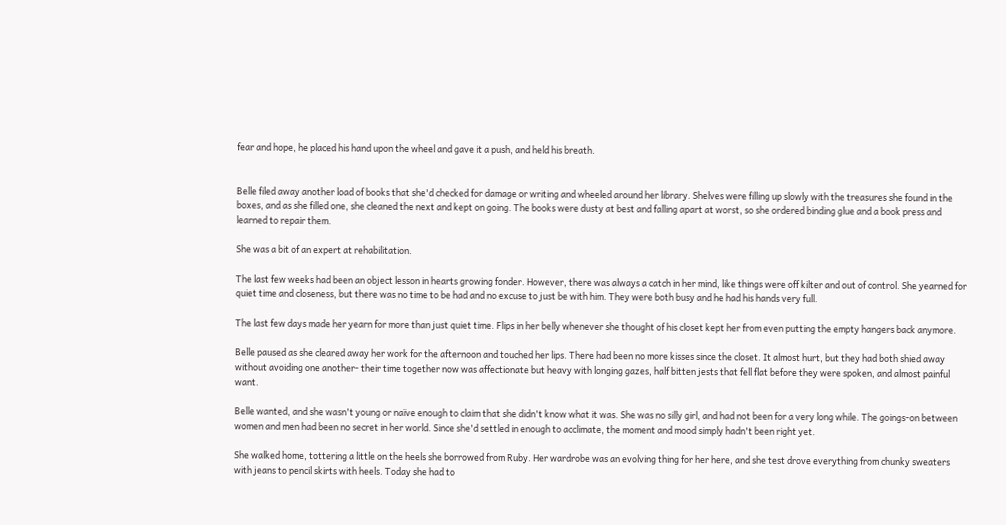fear and hope, he placed his hand upon the wheel and gave it a push, and held his breath.


Belle filed away another load of books that she'd checked for damage or writing and wheeled around her library. Shelves were filling up slowly with the treasures she found in the boxes, and as she filled one, she cleaned the next and kept on going. The books were dusty at best and falling apart at worst, so she ordered binding glue and a book press and learned to repair them.

She was a bit of an expert at rehabilitation.

The last few weeks had been an object lesson in hearts growing fonder. However, there was always a catch in her mind, like things were off kilter and out of control. She yearned for quiet time and closeness, but there was no time to be had and no excuse to just be with him. They were both busy and he had his hands very full.

The last few days made her yearn for more than just quiet time. Flips in her belly whenever she thought of his closet kept her from even putting the empty hangers back anymore.

Belle paused as she cleared away her work for the afternoon and touched her lips. There had been no more kisses since the closet. It almost hurt, but they had both shied away without avoiding one another- their time together now was affectionate but heavy with longing gazes, half bitten jests that fell flat before they were spoken, and almost painful want.

Belle wanted, and she wasn't young or naïve enough to claim that she didn't know what it was. She was no silly girl, and had not been for a very long while. The goings-on between women and men had been no secret in her world. Since she'd settled in enough to acclimate, the moment and mood simply hadn't been right yet.

She walked home, tottering a little on the heels she borrowed from Ruby. Her wardrobe was an evolving thing for her here, and she test drove everything from chunky sweaters with jeans to pencil skirts with heels. Today she had to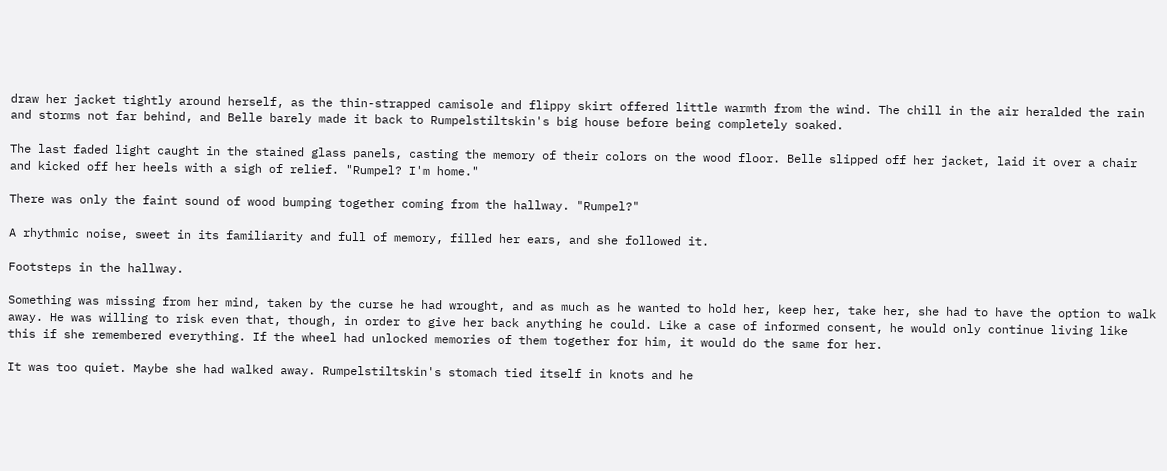draw her jacket tightly around herself, as the thin-strapped camisole and flippy skirt offered little warmth from the wind. The chill in the air heralded the rain and storms not far behind, and Belle barely made it back to Rumpelstiltskin's big house before being completely soaked.

The last faded light caught in the stained glass panels, casting the memory of their colors on the wood floor. Belle slipped off her jacket, laid it over a chair and kicked off her heels with a sigh of relief. "Rumpel? I'm home."

There was only the faint sound of wood bumping together coming from the hallway. "Rumpel?"

A rhythmic noise, sweet in its familiarity and full of memory, filled her ears, and she followed it.

Footsteps in the hallway.

Something was missing from her mind, taken by the curse he had wrought, and as much as he wanted to hold her, keep her, take her, she had to have the option to walk away. He was willing to risk even that, though, in order to give her back anything he could. Like a case of informed consent, he would only continue living like this if she remembered everything. If the wheel had unlocked memories of them together for him, it would do the same for her.

It was too quiet. Maybe she had walked away. Rumpelstiltskin's stomach tied itself in knots and he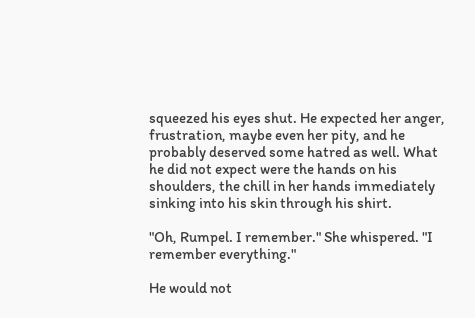squeezed his eyes shut. He expected her anger, frustration, maybe even her pity, and he probably deserved some hatred as well. What he did not expect were the hands on his shoulders, the chill in her hands immediately sinking into his skin through his shirt.

"Oh, Rumpel. I remember." She whispered. "I remember everything."

He would not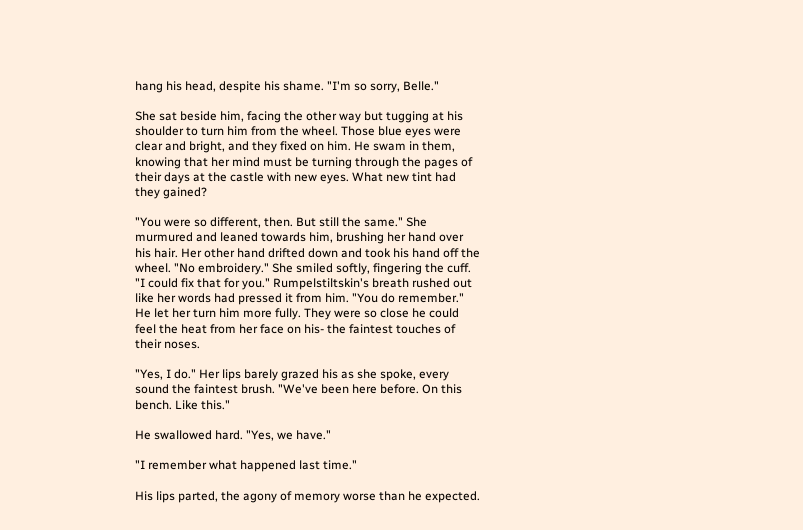hang his head, despite his shame. "I'm so sorry, Belle."

She sat beside him, facing the other way but tugging at his shoulder to turn him from the wheel. Those blue eyes were clear and bright, and they fixed on him. He swam in them, knowing that her mind must be turning through the pages of their days at the castle with new eyes. What new tint had they gained?

"You were so different, then. But still the same." She murmured and leaned towards him, brushing her hand over his hair. Her other hand drifted down and took his hand off the wheel. "No embroidery." She smiled softly, fingering the cuff. "I could fix that for you." Rumpelstiltskin's breath rushed out like her words had pressed it from him. "You do remember." He let her turn him more fully. They were so close he could feel the heat from her face on his- the faintest touches of their noses.

"Yes, I do." Her lips barely grazed his as she spoke, every sound the faintest brush. "We've been here before. On this bench. Like this."

He swallowed hard. "Yes, we have."

"I remember what happened last time."

His lips parted, the agony of memory worse than he expected.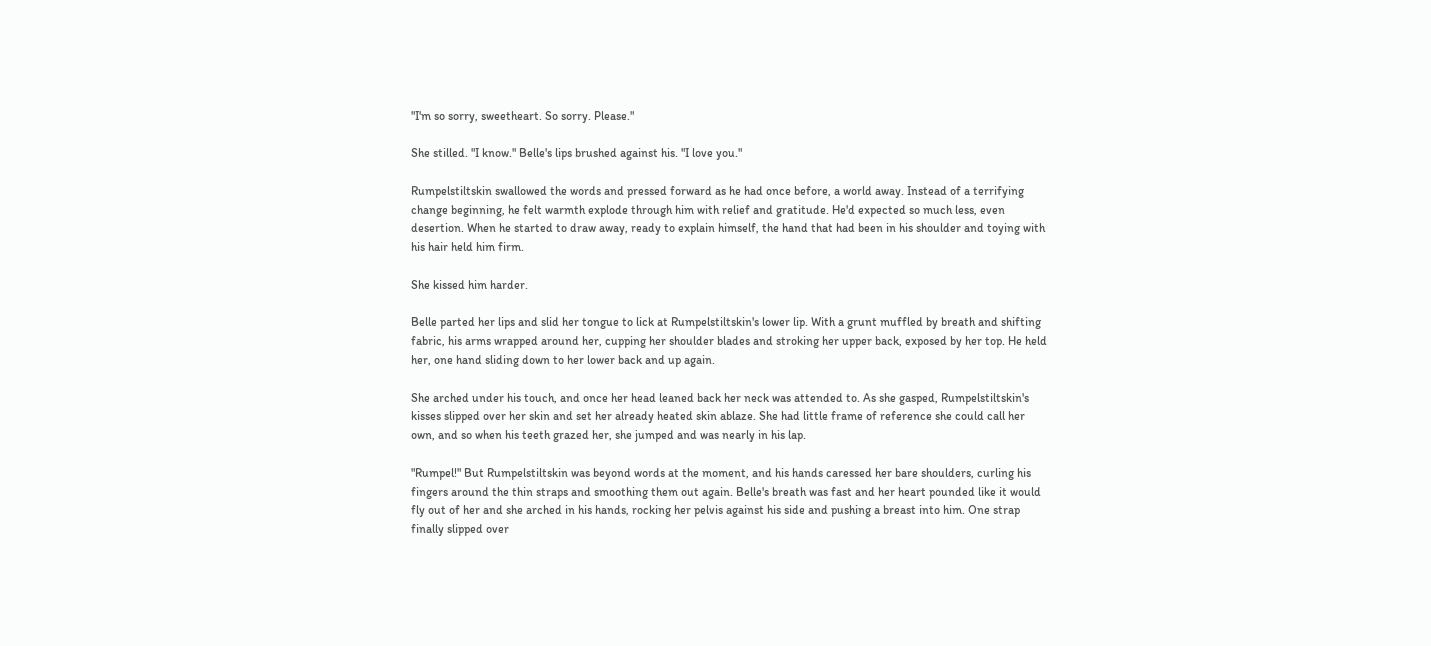"I'm so sorry, sweetheart. So sorry. Please."

She stilled. "I know." Belle's lips brushed against his. "I love you."

Rumpelstiltskin swallowed the words and pressed forward as he had once before, a world away. Instead of a terrifying change beginning, he felt warmth explode through him with relief and gratitude. He'd expected so much less, even desertion. When he started to draw away, ready to explain himself, the hand that had been in his shoulder and toying with his hair held him firm.

She kissed him harder.

Belle parted her lips and slid her tongue to lick at Rumpelstiltskin's lower lip. With a grunt muffled by breath and shifting fabric, his arms wrapped around her, cupping her shoulder blades and stroking her upper back, exposed by her top. He held her, one hand sliding down to her lower back and up again.

She arched under his touch, and once her head leaned back her neck was attended to. As she gasped, Rumpelstiltskin's kisses slipped over her skin and set her already heated skin ablaze. She had little frame of reference she could call her own, and so when his teeth grazed her, she jumped and was nearly in his lap.

"Rumpel!" But Rumpelstiltskin was beyond words at the moment, and his hands caressed her bare shoulders, curling his fingers around the thin straps and smoothing them out again. Belle's breath was fast and her heart pounded like it would fly out of her and she arched in his hands, rocking her pelvis against his side and pushing a breast into him. One strap finally slipped over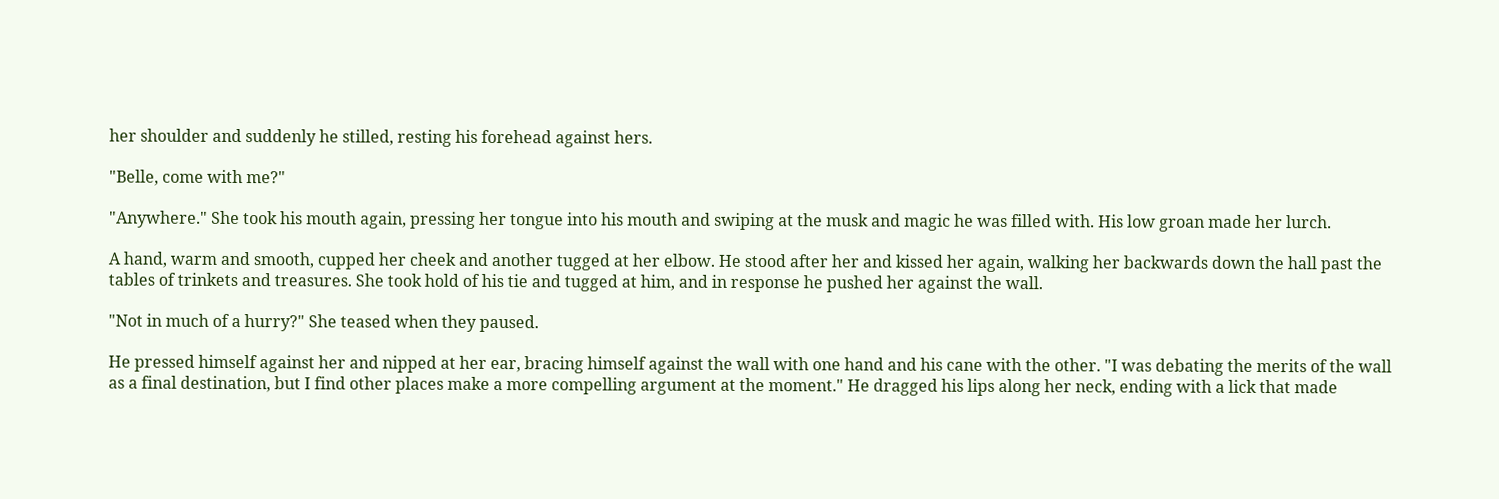her shoulder and suddenly he stilled, resting his forehead against hers.

"Belle, come with me?"

"Anywhere." She took his mouth again, pressing her tongue into his mouth and swiping at the musk and magic he was filled with. His low groan made her lurch.

A hand, warm and smooth, cupped her cheek and another tugged at her elbow. He stood after her and kissed her again, walking her backwards down the hall past the tables of trinkets and treasures. She took hold of his tie and tugged at him, and in response he pushed her against the wall.

"Not in much of a hurry?" She teased when they paused.

He pressed himself against her and nipped at her ear, bracing himself against the wall with one hand and his cane with the other. "I was debating the merits of the wall as a final destination, but I find other places make a more compelling argument at the moment." He dragged his lips along her neck, ending with a lick that made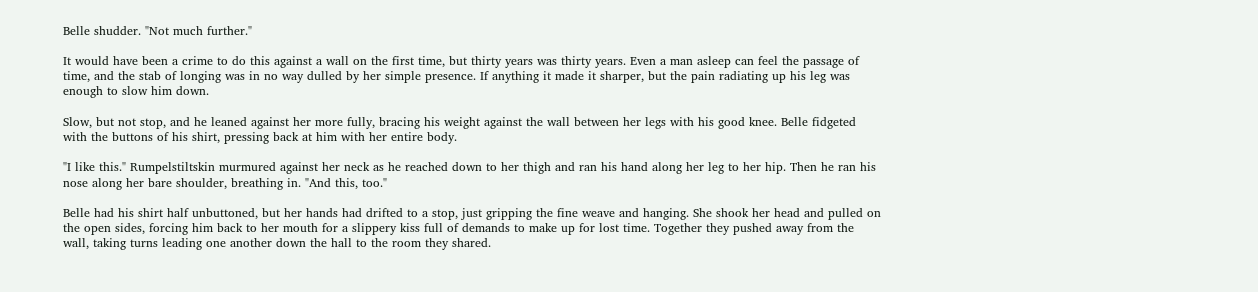Belle shudder. "Not much further."

It would have been a crime to do this against a wall on the first time, but thirty years was thirty years. Even a man asleep can feel the passage of time, and the stab of longing was in no way dulled by her simple presence. If anything it made it sharper, but the pain radiating up his leg was enough to slow him down.

Slow, but not stop, and he leaned against her more fully, bracing his weight against the wall between her legs with his good knee. Belle fidgeted with the buttons of his shirt, pressing back at him with her entire body.

"I like this." Rumpelstiltskin murmured against her neck as he reached down to her thigh and ran his hand along her leg to her hip. Then he ran his nose along her bare shoulder, breathing in. "And this, too."

Belle had his shirt half unbuttoned, but her hands had drifted to a stop, just gripping the fine weave and hanging. She shook her head and pulled on the open sides, forcing him back to her mouth for a slippery kiss full of demands to make up for lost time. Together they pushed away from the wall, taking turns leading one another down the hall to the room they shared.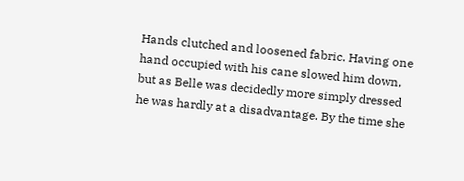Hands clutched and loosened fabric. Having one hand occupied with his cane slowed him down, but as Belle was decidedly more simply dressed he was hardly at a disadvantage. By the time she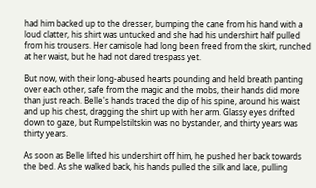had him backed up to the dresser, bumping the cane from his hand with a loud clatter, his shirt was untucked and she had his undershirt half pulled from his trousers. Her camisole had long been freed from the skirt, runched at her waist, but he had not dared trespass yet.

But now, with their long-abused hearts pounding and held breath panting over each other, safe from the magic and the mobs, their hands did more than just reach. Belle's hands traced the dip of his spine, around his waist and up his chest, dragging the shirt up with her arm. Glassy eyes drifted down to gaze, but Rumpelstiltskin was no bystander, and thirty years was thirty years.

As soon as Belle lifted his undershirt off him, he pushed her back towards the bed. As she walked back, his hands pulled the silk and lace, pulling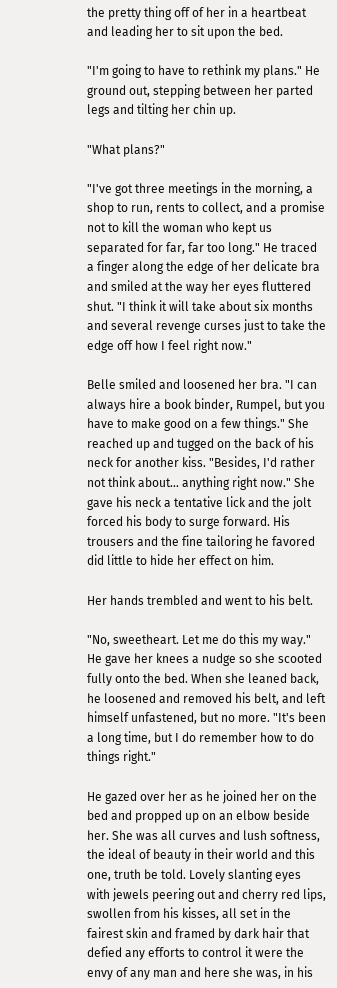the pretty thing off of her in a heartbeat and leading her to sit upon the bed.

"I'm going to have to rethink my plans." He ground out, stepping between her parted legs and tilting her chin up.

"What plans?"

"I've got three meetings in the morning, a shop to run, rents to collect, and a promise not to kill the woman who kept us separated for far, far too long." He traced a finger along the edge of her delicate bra and smiled at the way her eyes fluttered shut. "I think it will take about six months and several revenge curses just to take the edge off how I feel right now."

Belle smiled and loosened her bra. "I can always hire a book binder, Rumpel, but you have to make good on a few things." She reached up and tugged on the back of his neck for another kiss. "Besides, I'd rather not think about… anything right now." She gave his neck a tentative lick and the jolt forced his body to surge forward. His trousers and the fine tailoring he favored did little to hide her effect on him.

Her hands trembled and went to his belt.

"No, sweetheart. Let me do this my way." He gave her knees a nudge so she scooted fully onto the bed. When she leaned back, he loosened and removed his belt, and left himself unfastened, but no more. "It's been a long time, but I do remember how to do things right."

He gazed over her as he joined her on the bed and propped up on an elbow beside her. She was all curves and lush softness, the ideal of beauty in their world and this one, truth be told. Lovely slanting eyes with jewels peering out and cherry red lips, swollen from his kisses, all set in the fairest skin and framed by dark hair that defied any efforts to control it were the envy of any man and here she was, in his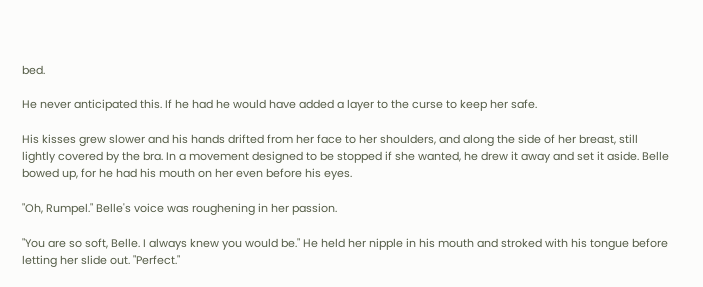bed.

He never anticipated this. If he had he would have added a layer to the curse to keep her safe.

His kisses grew slower and his hands drifted from her face to her shoulders, and along the side of her breast, still lightly covered by the bra. In a movement designed to be stopped if she wanted, he drew it away and set it aside. Belle bowed up, for he had his mouth on her even before his eyes.

"Oh, Rumpel." Belle's voice was roughening in her passion.

"You are so soft, Belle. I always knew you would be." He held her nipple in his mouth and stroked with his tongue before letting her slide out. "Perfect."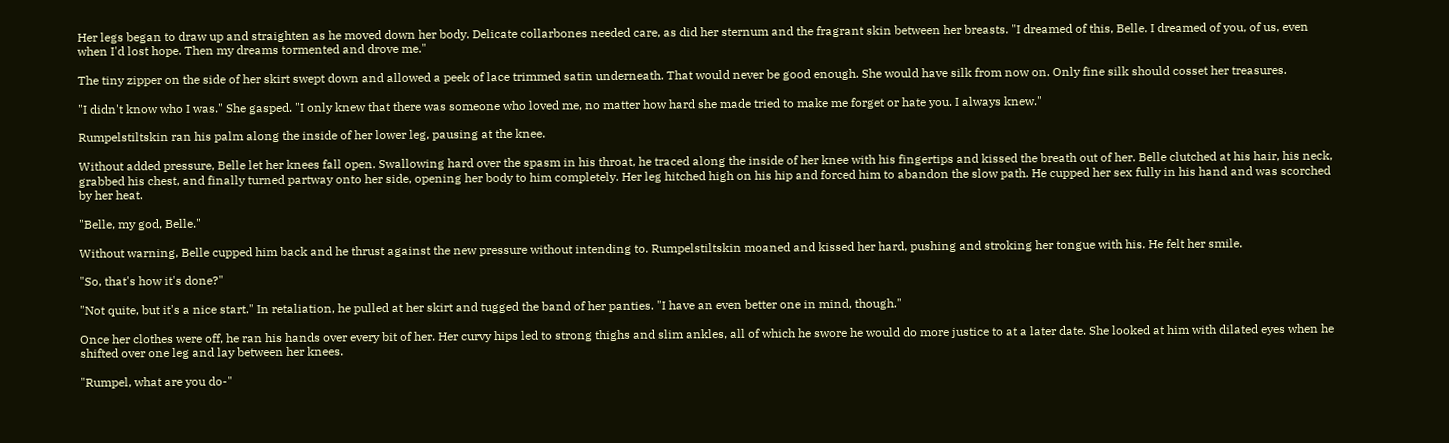Her legs began to draw up and straighten as he moved down her body. Delicate collarbones needed care, as did her sternum and the fragrant skin between her breasts. "I dreamed of this, Belle. I dreamed of you, of us, even when I'd lost hope. Then my dreams tormented and drove me."

The tiny zipper on the side of her skirt swept down and allowed a peek of lace trimmed satin underneath. That would never be good enough. She would have silk from now on. Only fine silk should cosset her treasures.

"I didn't know who I was." She gasped. "I only knew that there was someone who loved me, no matter how hard she made tried to make me forget or hate you. I always knew."

Rumpelstiltskin ran his palm along the inside of her lower leg, pausing at the knee.

Without added pressure, Belle let her knees fall open. Swallowing hard over the spasm in his throat, he traced along the inside of her knee with his fingertips and kissed the breath out of her. Belle clutched at his hair, his neck, grabbed his chest, and finally turned partway onto her side, opening her body to him completely. Her leg hitched high on his hip and forced him to abandon the slow path. He cupped her sex fully in his hand and was scorched by her heat.

"Belle, my god, Belle."

Without warning, Belle cupped him back and he thrust against the new pressure without intending to. Rumpelstiltskin moaned and kissed her hard, pushing and stroking her tongue with his. He felt her smile.

"So, that's how it's done?"

"Not quite, but it's a nice start." In retaliation, he pulled at her skirt and tugged the band of her panties. "I have an even better one in mind, though."

Once her clothes were off, he ran his hands over every bit of her. Her curvy hips led to strong thighs and slim ankles, all of which he swore he would do more justice to at a later date. She looked at him with dilated eyes when he shifted over one leg and lay between her knees.

"Rumpel, what are you do-"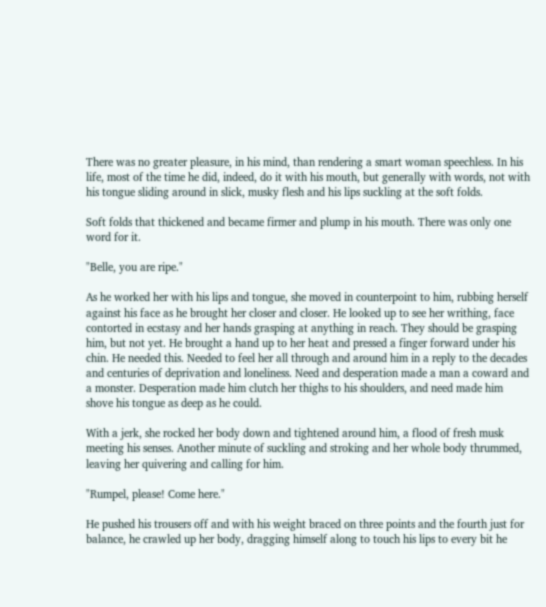There was no greater pleasure, in his mind, than rendering a smart woman speechless. In his life, most of the time he did, indeed, do it with his mouth, but generally with words, not with his tongue sliding around in slick, musky flesh and his lips suckling at the soft folds.

Soft folds that thickened and became firmer and plump in his mouth. There was only one word for it.

"Belle, you are ripe."

As he worked her with his lips and tongue, she moved in counterpoint to him, rubbing herself against his face as he brought her closer and closer. He looked up to see her writhing, face contorted in ecstasy and her hands grasping at anything in reach. They should be grasping him, but not yet. He brought a hand up to her heat and pressed a finger forward under his chin. He needed this. Needed to feel her all through and around him in a reply to the decades and centuries of deprivation and loneliness. Need and desperation made a man a coward and a monster. Desperation made him clutch her thighs to his shoulders, and need made him shove his tongue as deep as he could.

With a jerk, she rocked her body down and tightened around him, a flood of fresh musk meeting his senses. Another minute of suckling and stroking and her whole body thrummed, leaving her quivering and calling for him.

"Rumpel, please! Come here."

He pushed his trousers off and with his weight braced on three points and the fourth just for balance, he crawled up her body, dragging himself along to touch his lips to every bit he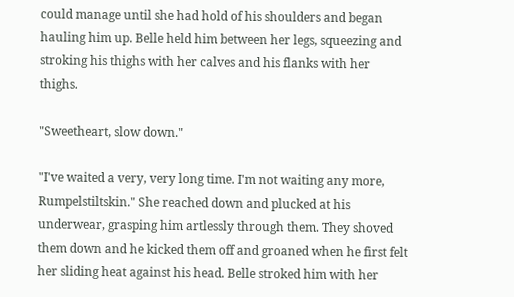could manage until she had hold of his shoulders and began hauling him up. Belle held him between her legs, squeezing and stroking his thighs with her calves and his flanks with her thighs.

"Sweetheart, slow down."

"I've waited a very, very long time. I'm not waiting any more, Rumpelstiltskin." She reached down and plucked at his underwear, grasping him artlessly through them. They shoved them down and he kicked them off and groaned when he first felt her sliding heat against his head. Belle stroked him with her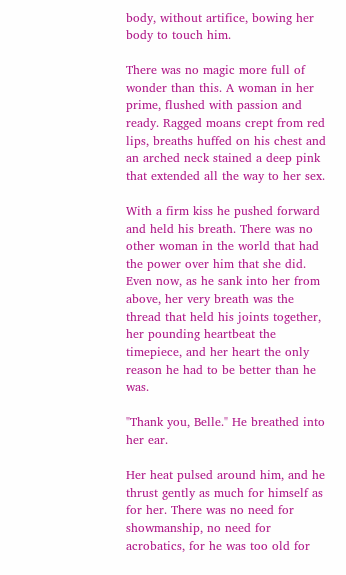body, without artifice, bowing her body to touch him.

There was no magic more full of wonder than this. A woman in her prime, flushed with passion and ready. Ragged moans crept from red lips, breaths huffed on his chest and an arched neck stained a deep pink that extended all the way to her sex.

With a firm kiss he pushed forward and held his breath. There was no other woman in the world that had the power over him that she did. Even now, as he sank into her from above, her very breath was the thread that held his joints together, her pounding heartbeat the timepiece, and her heart the only reason he had to be better than he was.

"Thank you, Belle." He breathed into her ear.

Her heat pulsed around him, and he thrust gently as much for himself as for her. There was no need for showmanship, no need for acrobatics, for he was too old for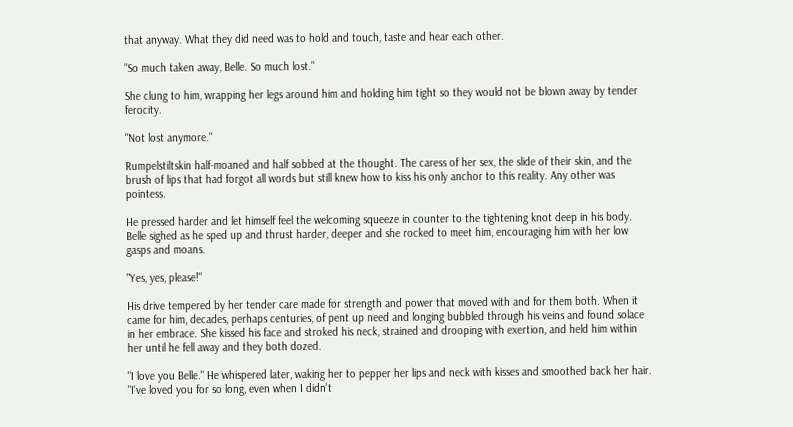that anyway. What they did need was to hold and touch, taste and hear each other.

"So much taken away, Belle. So much lost."

She clung to him, wrapping her legs around him and holding him tight so they would not be blown away by tender ferocity.

"Not lost anymore."

Rumpelstiltskin half-moaned and half sobbed at the thought. The caress of her sex, the slide of their skin, and the brush of lips that had forgot all words but still knew how to kiss his only anchor to this reality. Any other was pointess.

He pressed harder and let himself feel the welcoming squeeze in counter to the tightening knot deep in his body. Belle sighed as he sped up and thrust harder, deeper and she rocked to meet him, encouraging him with her low gasps and moans.

"Yes, yes, please!"

His drive tempered by her tender care made for strength and power that moved with and for them both. When it came for him, decades, perhaps centuries, of pent up need and longing bubbled through his veins and found solace in her embrace. She kissed his face and stroked his neck, strained and drooping with exertion, and held him within her until he fell away and they both dozed.

"I love you Belle." He whispered later, waking her to pepper her lips and neck with kisses and smoothed back her hair. "I've loved you for so long, even when I didn't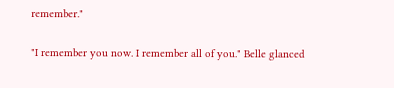remember."

"I remember you now. I remember all of you." Belle glanced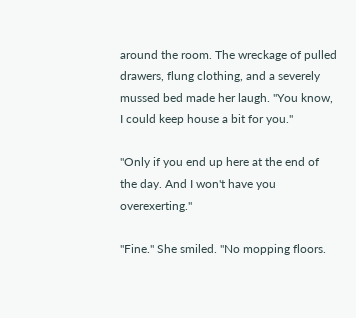around the room. The wreckage of pulled drawers, flung clothing, and a severely mussed bed made her laugh. "You know, I could keep house a bit for you."

"Only if you end up here at the end of the day. And I won't have you overexerting."

"Fine." She smiled. "No mopping floors.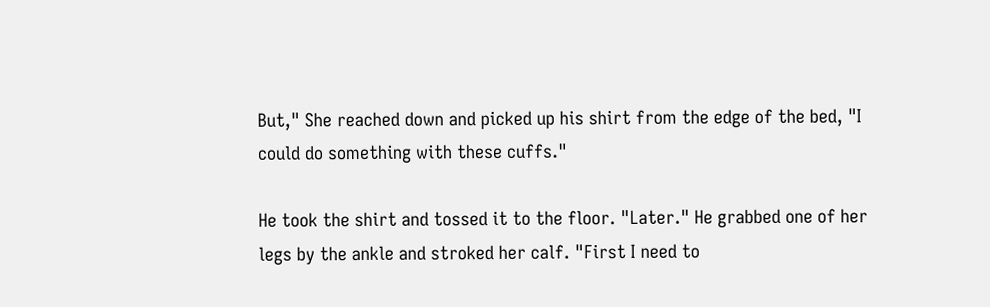But," She reached down and picked up his shirt from the edge of the bed, "I could do something with these cuffs."

He took the shirt and tossed it to the floor. "Later." He grabbed one of her legs by the ankle and stroked her calf. "First I need to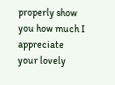properly show you how much I appreciate your lovely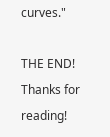curves."

THE END! Thanks for reading!